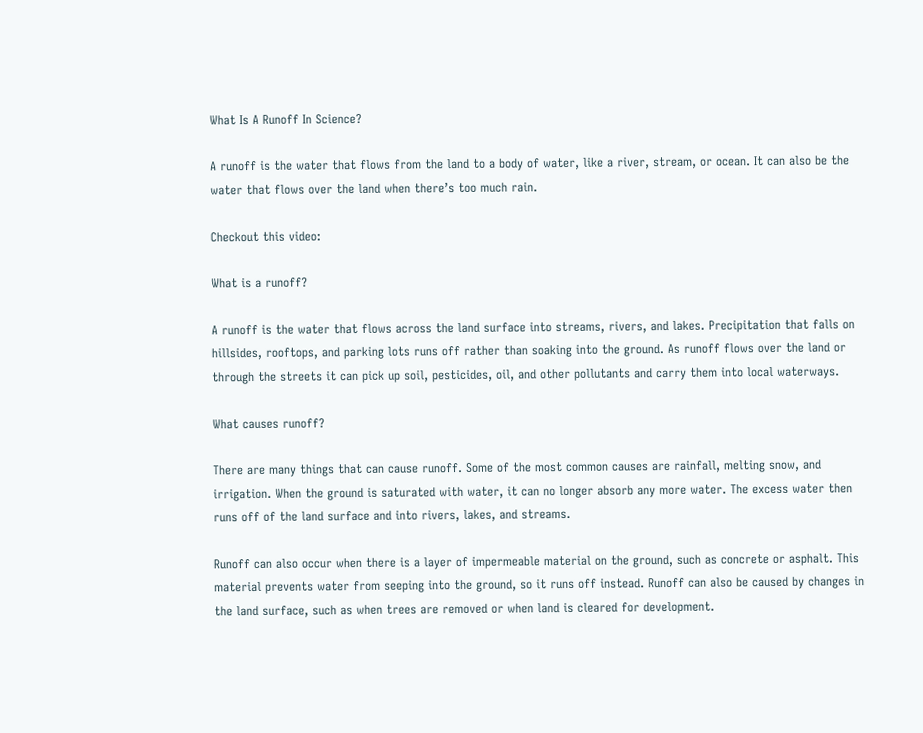What Is A Runoff In Science?

A runoff is the water that flows from the land to a body of water, like a river, stream, or ocean. It can also be the water that flows over the land when there’s too much rain.

Checkout this video:

What is a runoff?

A runoff is the water that flows across the land surface into streams, rivers, and lakes. Precipitation that falls on hillsides, rooftops, and parking lots runs off rather than soaking into the ground. As runoff flows over the land or through the streets it can pick up soil, pesticides, oil, and other pollutants and carry them into local waterways.

What causes runoff?

There are many things that can cause runoff. Some of the most common causes are rainfall, melting snow, and irrigation. When the ground is saturated with water, it can no longer absorb any more water. The excess water then runs off of the land surface and into rivers, lakes, and streams.

Runoff can also occur when there is a layer of impermeable material on the ground, such as concrete or asphalt. This material prevents water from seeping into the ground, so it runs off instead. Runoff can also be caused by changes in the land surface, such as when trees are removed or when land is cleared for development.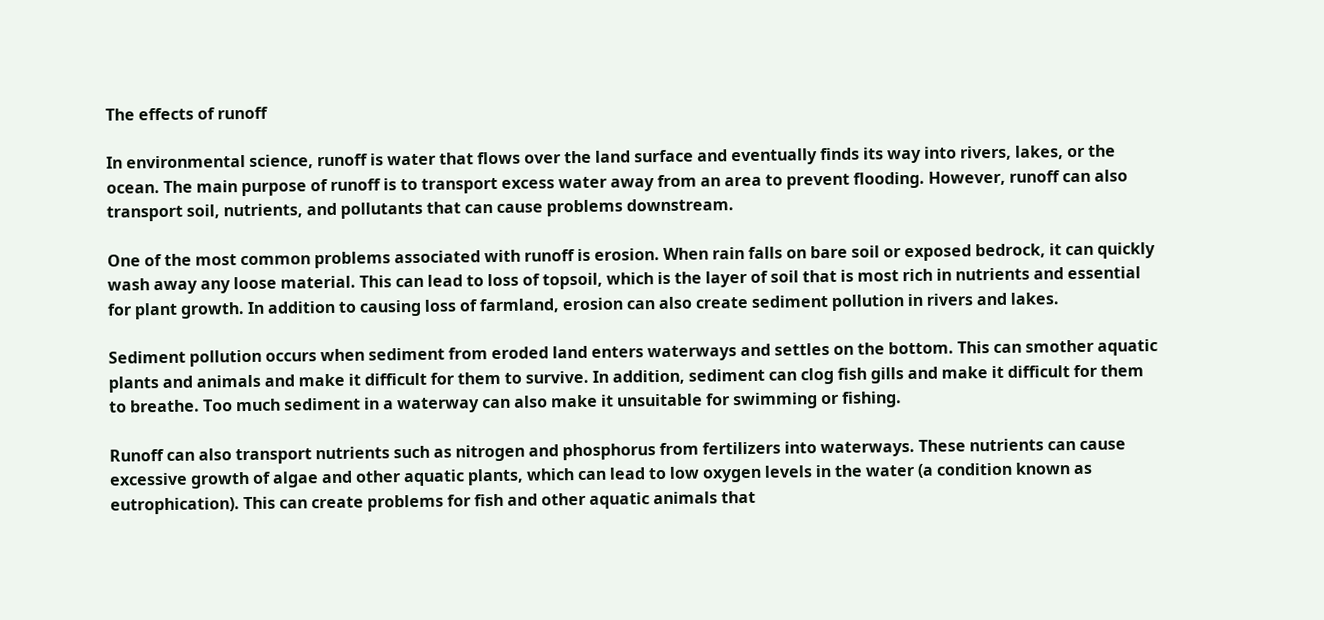The effects of runoff

In environmental science, runoff is water that flows over the land surface and eventually finds its way into rivers, lakes, or the ocean. The main purpose of runoff is to transport excess water away from an area to prevent flooding. However, runoff can also transport soil, nutrients, and pollutants that can cause problems downstream.

One of the most common problems associated with runoff is erosion. When rain falls on bare soil or exposed bedrock, it can quickly wash away any loose material. This can lead to loss of topsoil, which is the layer of soil that is most rich in nutrients and essential for plant growth. In addition to causing loss of farmland, erosion can also create sediment pollution in rivers and lakes.

Sediment pollution occurs when sediment from eroded land enters waterways and settles on the bottom. This can smother aquatic plants and animals and make it difficult for them to survive. In addition, sediment can clog fish gills and make it difficult for them to breathe. Too much sediment in a waterway can also make it unsuitable for swimming or fishing.

Runoff can also transport nutrients such as nitrogen and phosphorus from fertilizers into waterways. These nutrients can cause excessive growth of algae and other aquatic plants, which can lead to low oxygen levels in the water (a condition known as eutrophication). This can create problems for fish and other aquatic animals that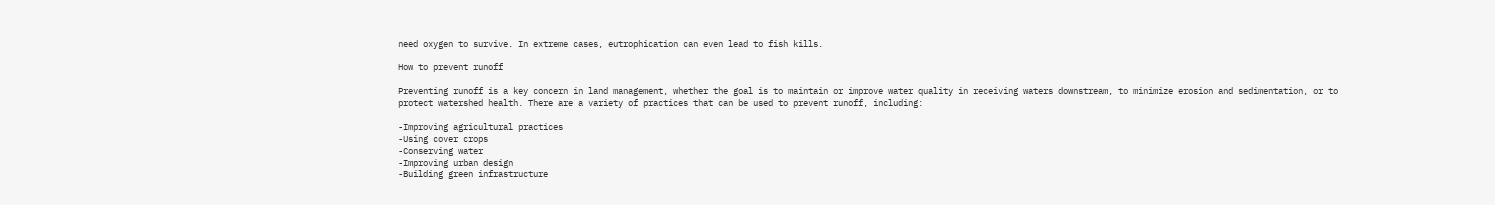need oxygen to survive. In extreme cases, eutrophication can even lead to fish kills.

How to prevent runoff

Preventing runoff is a key concern in land management, whether the goal is to maintain or improve water quality in receiving waters downstream, to minimize erosion and sedimentation, or to protect watershed health. There are a variety of practices that can be used to prevent runoff, including:

-Improving agricultural practices
-Using cover crops
-Conserving water
-Improving urban design
-Building green infrastructure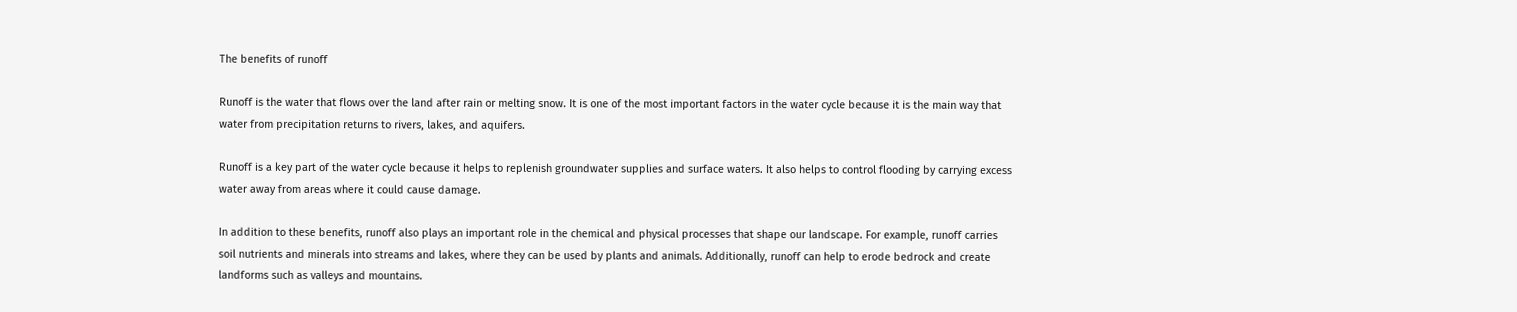The benefits of runoff

Runoff is the water that flows over the land after rain or melting snow. It is one of the most important factors in the water cycle because it is the main way that water from precipitation returns to rivers, lakes, and aquifers.

Runoff is a key part of the water cycle because it helps to replenish groundwater supplies and surface waters. It also helps to control flooding by carrying excess water away from areas where it could cause damage.

In addition to these benefits, runoff also plays an important role in the chemical and physical processes that shape our landscape. For example, runoff carries soil nutrients and minerals into streams and lakes, where they can be used by plants and animals. Additionally, runoff can help to erode bedrock and create landforms such as valleys and mountains.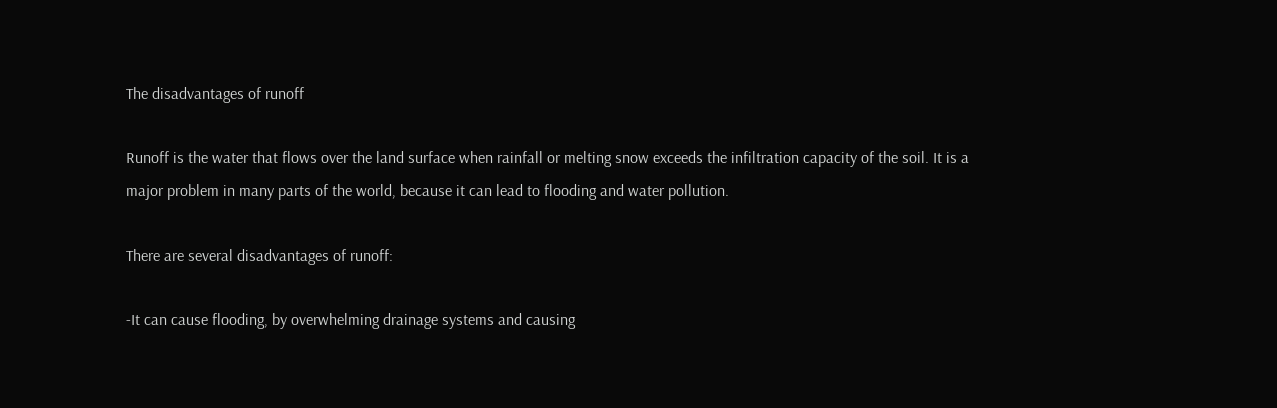The disadvantages of runoff

Runoff is the water that flows over the land surface when rainfall or melting snow exceeds the infiltration capacity of the soil. It is a major problem in many parts of the world, because it can lead to flooding and water pollution.

There are several disadvantages of runoff:

-It can cause flooding, by overwhelming drainage systems and causing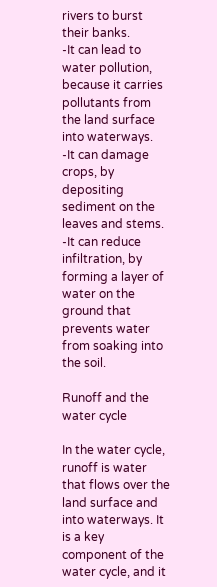rivers to burst their banks.
-It can lead to water pollution, because it carries pollutants from the land surface into waterways.
-It can damage crops, by depositing sediment on the leaves and stems.
-It can reduce infiltration, by forming a layer of water on the ground that prevents water from soaking into the soil.

Runoff and the water cycle

In the water cycle, runoff is water that flows over the land surface and into waterways. It is a key component of the water cycle, and it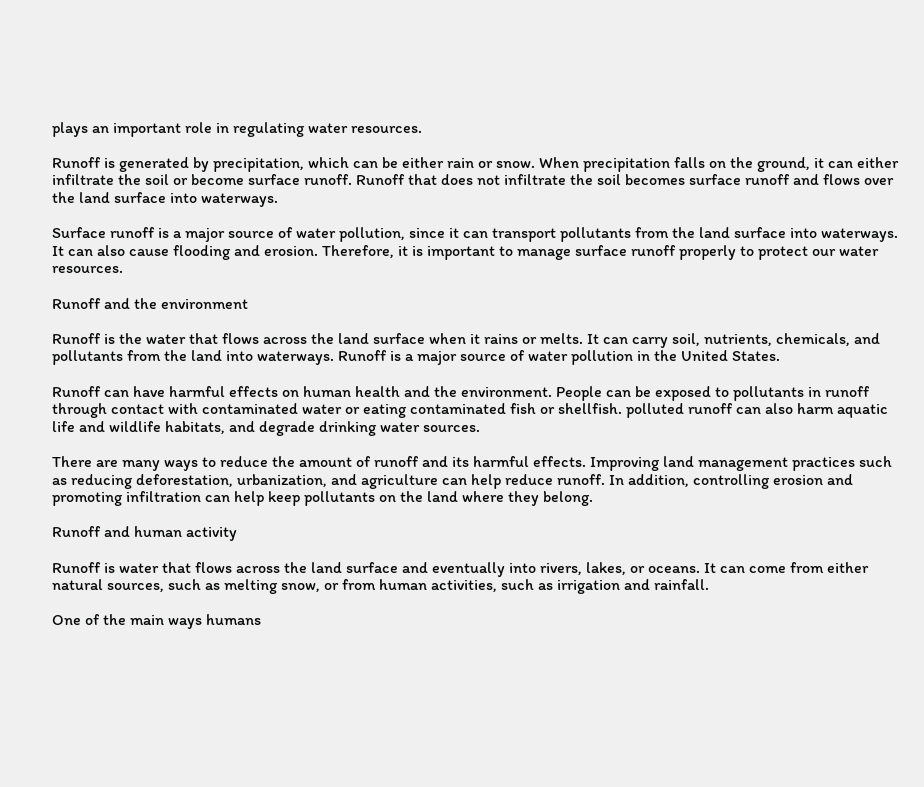plays an important role in regulating water resources.

Runoff is generated by precipitation, which can be either rain or snow. When precipitation falls on the ground, it can either infiltrate the soil or become surface runoff. Runoff that does not infiltrate the soil becomes surface runoff and flows over the land surface into waterways.

Surface runoff is a major source of water pollution, since it can transport pollutants from the land surface into waterways. It can also cause flooding and erosion. Therefore, it is important to manage surface runoff properly to protect our water resources.

Runoff and the environment

Runoff is the water that flows across the land surface when it rains or melts. It can carry soil, nutrients, chemicals, and pollutants from the land into waterways. Runoff is a major source of water pollution in the United States.

Runoff can have harmful effects on human health and the environment. People can be exposed to pollutants in runoff through contact with contaminated water or eating contaminated fish or shellfish. polluted runoff can also harm aquatic life and wildlife habitats, and degrade drinking water sources.

There are many ways to reduce the amount of runoff and its harmful effects. Improving land management practices such as reducing deforestation, urbanization, and agriculture can help reduce runoff. In addition, controlling erosion and promoting infiltration can help keep pollutants on the land where they belong.

Runoff and human activity

Runoff is water that flows across the land surface and eventually into rivers, lakes, or oceans. It can come from either natural sources, such as melting snow, or from human activities, such as irrigation and rainfall.

One of the main ways humans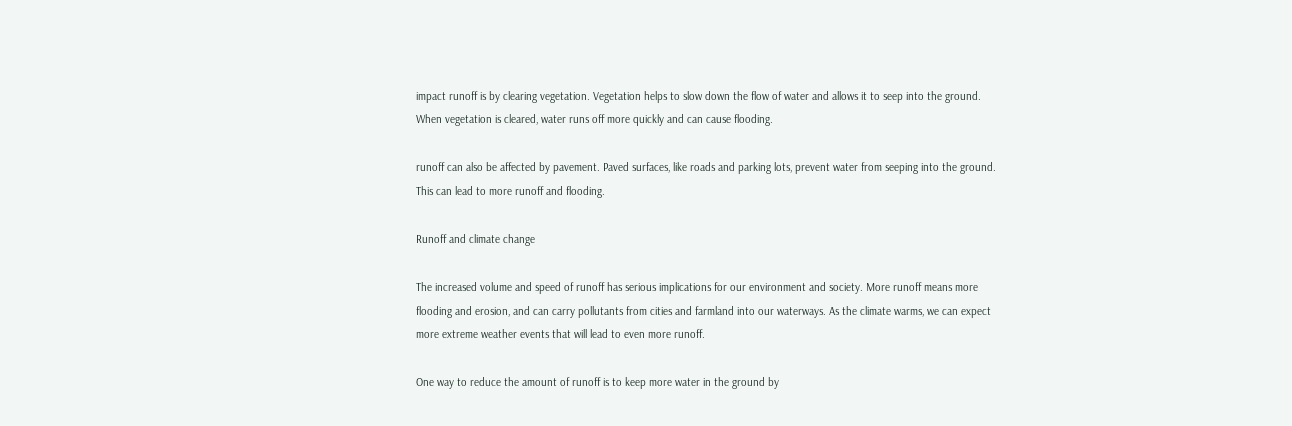impact runoff is by clearing vegetation. Vegetation helps to slow down the flow of water and allows it to seep into the ground. When vegetation is cleared, water runs off more quickly and can cause flooding.

runoff can also be affected by pavement. Paved surfaces, like roads and parking lots, prevent water from seeping into the ground. This can lead to more runoff and flooding.

Runoff and climate change

The increased volume and speed of runoff has serious implications for our environment and society. More runoff means more flooding and erosion, and can carry pollutants from cities and farmland into our waterways. As the climate warms, we can expect more extreme weather events that will lead to even more runoff.

One way to reduce the amount of runoff is to keep more water in the ground by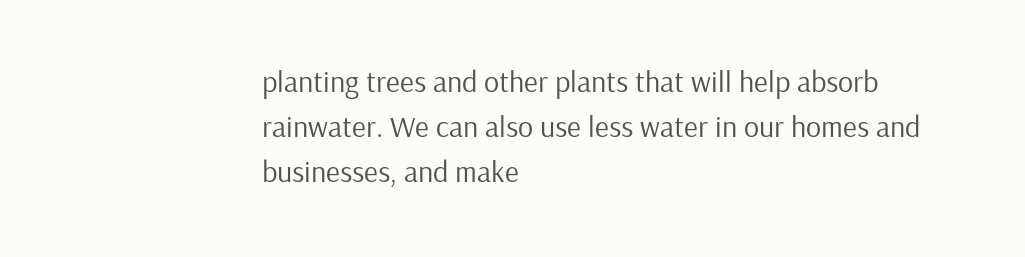planting trees and other plants that will help absorb rainwater. We can also use less water in our homes and businesses, and make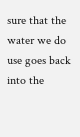sure that the water we do use goes back into the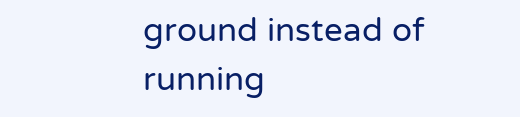ground instead of running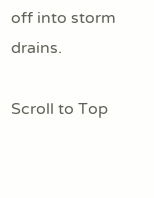off into storm drains.

Scroll to Top